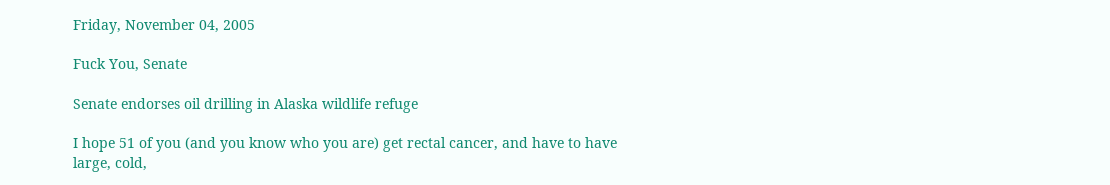Friday, November 04, 2005

Fuck You, Senate

Senate endorses oil drilling in Alaska wildlife refuge

I hope 51 of you (and you know who you are) get rectal cancer, and have to have large, cold,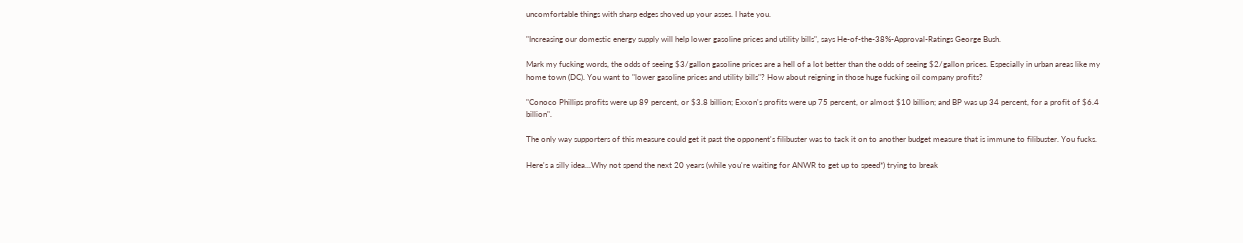uncomfortable things with sharp edges shoved up your asses. I hate you.

"Increasing our domestic energy supply will help lower gasoline prices and utility bills", says He-of-the-38%-Approval-Ratings George Bush.

Mark my fucking words, the odds of seeing $3/gallon gasoline prices are a hell of a lot better than the odds of seeing $2/gallon prices. Especially in urban areas like my home town (DC). You want to "lower gasoline prices and utility bills"? How about reigning in those huge fucking oil company profits?

"Conoco Phillips profits were up 89 percent, or $3.8 billion; Exxon's profits were up 75 percent, or almost $10 billion; and BP was up 34 percent, for a profit of $6.4 billion".

The only way supporters of this measure could get it past the opponent's filibuster was to tack it on to another budget measure that is immune to filibuster. You fucks.

Here's a silly idea...Why not spend the next 20 years (while you're waiting for ANWR to get up to speed*) trying to break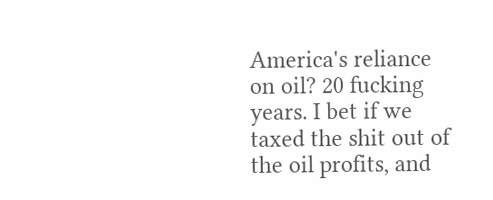America's reliance on oil? 20 fucking years. I bet if we taxed the shit out of the oil profits, and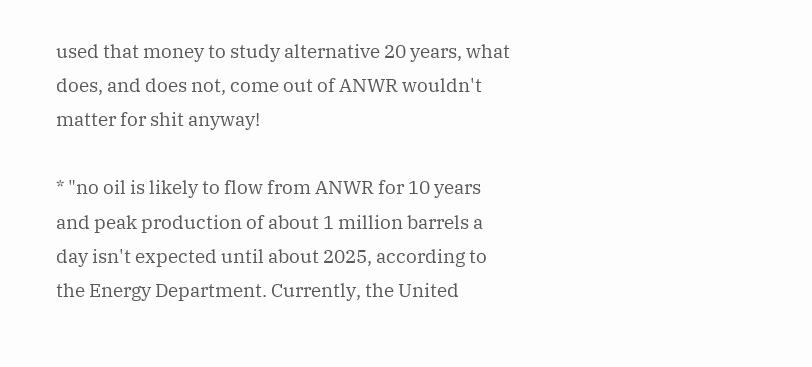used that money to study alternative 20 years, what does, and does not, come out of ANWR wouldn't matter for shit anyway!

* "no oil is likely to flow from ANWR for 10 years and peak production of about 1 million barrels a day isn't expected until about 2025, according to the Energy Department. Currently, the United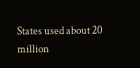States used about 20 million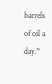barrels of oil a day."